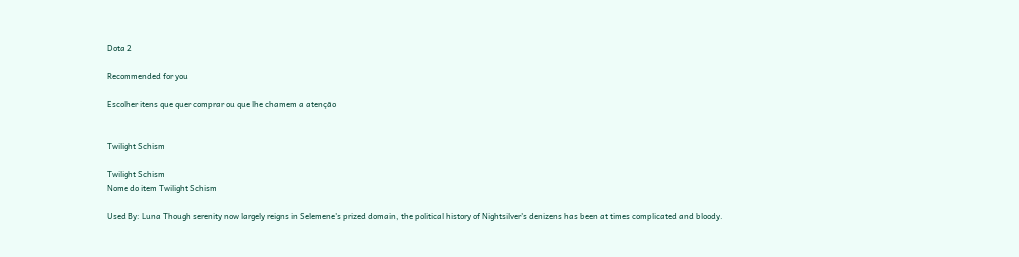Dota 2

Recommended for you

Escolher itens que quer comprar ou que lhe chamem a atenção


Twilight Schism

Twilight Schism
Nome do item Twilight Schism

Used By: Luna Though serenity now largely reigns in Selemene's prized domain, the political history of Nightsilver's denizens has been at times complicated and bloody.